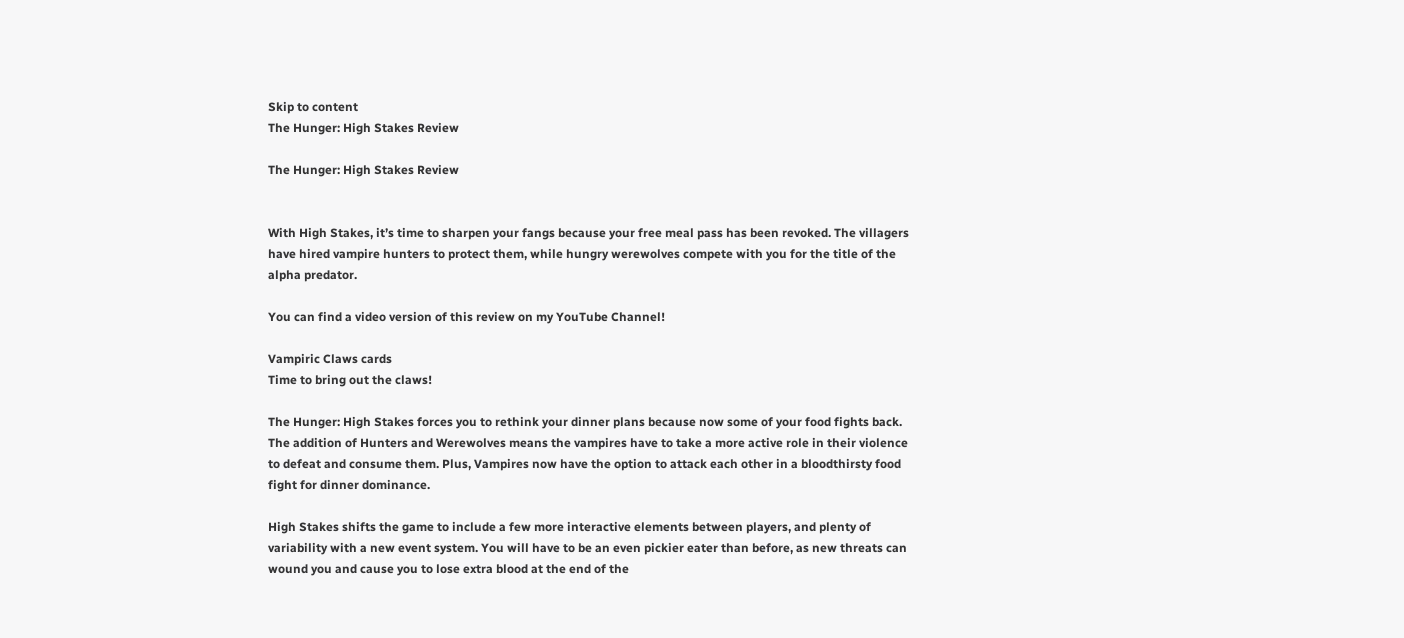Skip to content
The Hunger: High Stakes Review

The Hunger: High Stakes Review


With High Stakes, it’s time to sharpen your fangs because your free meal pass has been revoked. The villagers have hired vampire hunters to protect them, while hungry werewolves compete with you for the title of the alpha predator.

You can find a video version of this review on my YouTube Channel!

Vampiric Claws cards
Time to bring out the claws!

The Hunger: High Stakes forces you to rethink your dinner plans because now some of your food fights back. The addition of Hunters and Werewolves means the vampires have to take a more active role in their violence to defeat and consume them. Plus, Vampires now have the option to attack each other in a bloodthirsty food fight for dinner dominance.

High Stakes shifts the game to include a few more interactive elements between players, and plenty of variability with a new event system. You will have to be an even pickier eater than before, as new threats can wound you and cause you to lose extra blood at the end of the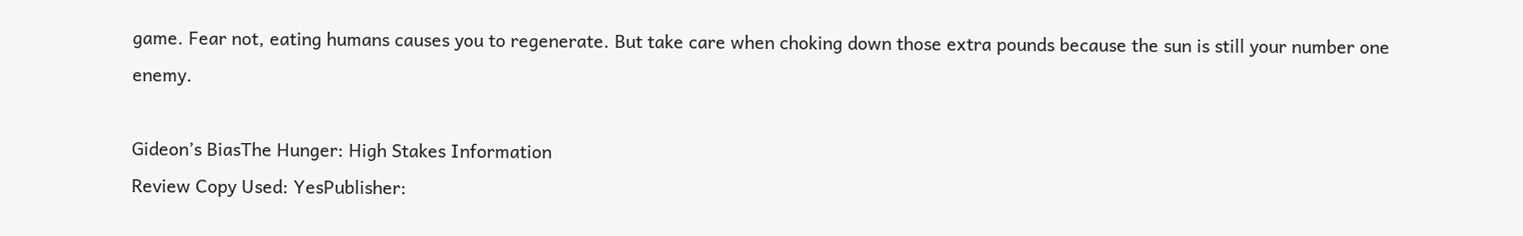game. Fear not, eating humans causes you to regenerate. But take care when choking down those extra pounds because the sun is still your number one enemy.

Gideon’s BiasThe Hunger: High Stakes Information
Review Copy Used: YesPublisher: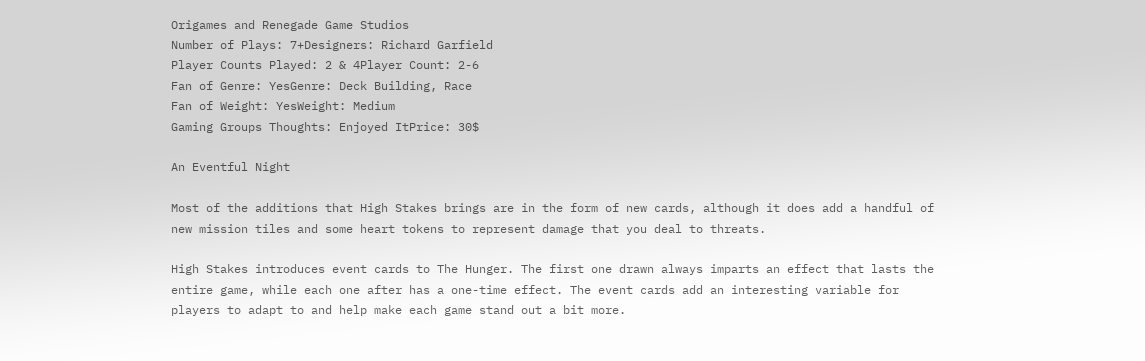Origames and Renegade Game Studios
Number of Plays: 7+Designers: Richard Garfield
Player Counts Played: 2 & 4Player Count: 2-6
Fan of Genre: YesGenre: Deck Building, Race
Fan of Weight: YesWeight: Medium
Gaming Groups Thoughts: Enjoyed ItPrice: 30$

An Eventful Night

Most of the additions that High Stakes brings are in the form of new cards, although it does add a handful of new mission tiles and some heart tokens to represent damage that you deal to threats.

High Stakes introduces event cards to The Hunger. The first one drawn always imparts an effect that lasts the entire game, while each one after has a one-time effect. The event cards add an interesting variable for players to adapt to and help make each game stand out a bit more.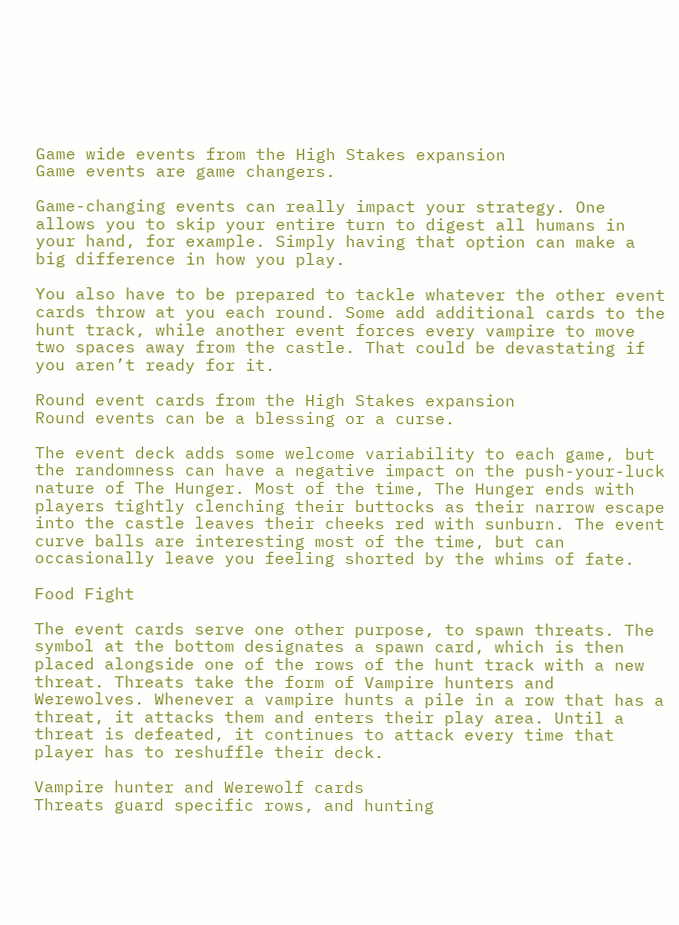Game wide events from the High Stakes expansion
Game events are game changers.

Game-changing events can really impact your strategy. One allows you to skip your entire turn to digest all humans in your hand, for example. Simply having that option can make a big difference in how you play.

You also have to be prepared to tackle whatever the other event cards throw at you each round. Some add additional cards to the hunt track, while another event forces every vampire to move two spaces away from the castle. That could be devastating if you aren’t ready for it.

Round event cards from the High Stakes expansion
Round events can be a blessing or a curse.

The event deck adds some welcome variability to each game, but the randomness can have a negative impact on the push-your-luck nature of The Hunger. Most of the time, The Hunger ends with players tightly clenching their buttocks as their narrow escape into the castle leaves their cheeks red with sunburn. The event curve balls are interesting most of the time, but can occasionally leave you feeling shorted by the whims of fate.

Food Fight

The event cards serve one other purpose, to spawn threats. The symbol at the bottom designates a spawn card, which is then placed alongside one of the rows of the hunt track with a new threat. Threats take the form of Vampire hunters and Werewolves. Whenever a vampire hunts a pile in a row that has a threat, it attacks them and enters their play area. Until a threat is defeated, it continues to attack every time that player has to reshuffle their deck.

Vampire hunter and Werewolf cards
Threats guard specific rows, and hunting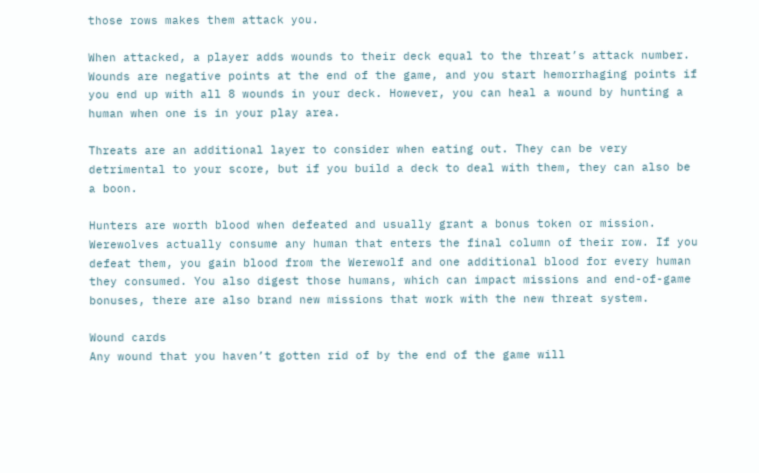those rows makes them attack you.

When attacked, a player adds wounds to their deck equal to the threat’s attack number. Wounds are negative points at the end of the game, and you start hemorrhaging points if you end up with all 8 wounds in your deck. However, you can heal a wound by hunting a human when one is in your play area.

Threats are an additional layer to consider when eating out. They can be very detrimental to your score, but if you build a deck to deal with them, they can also be a boon.

Hunters are worth blood when defeated and usually grant a bonus token or mission. Werewolves actually consume any human that enters the final column of their row. If you defeat them, you gain blood from the Werewolf and one additional blood for every human they consumed. You also digest those humans, which can impact missions and end-of-game bonuses, there are also brand new missions that work with the new threat system.

Wound cards
Any wound that you haven’t gotten rid of by the end of the game will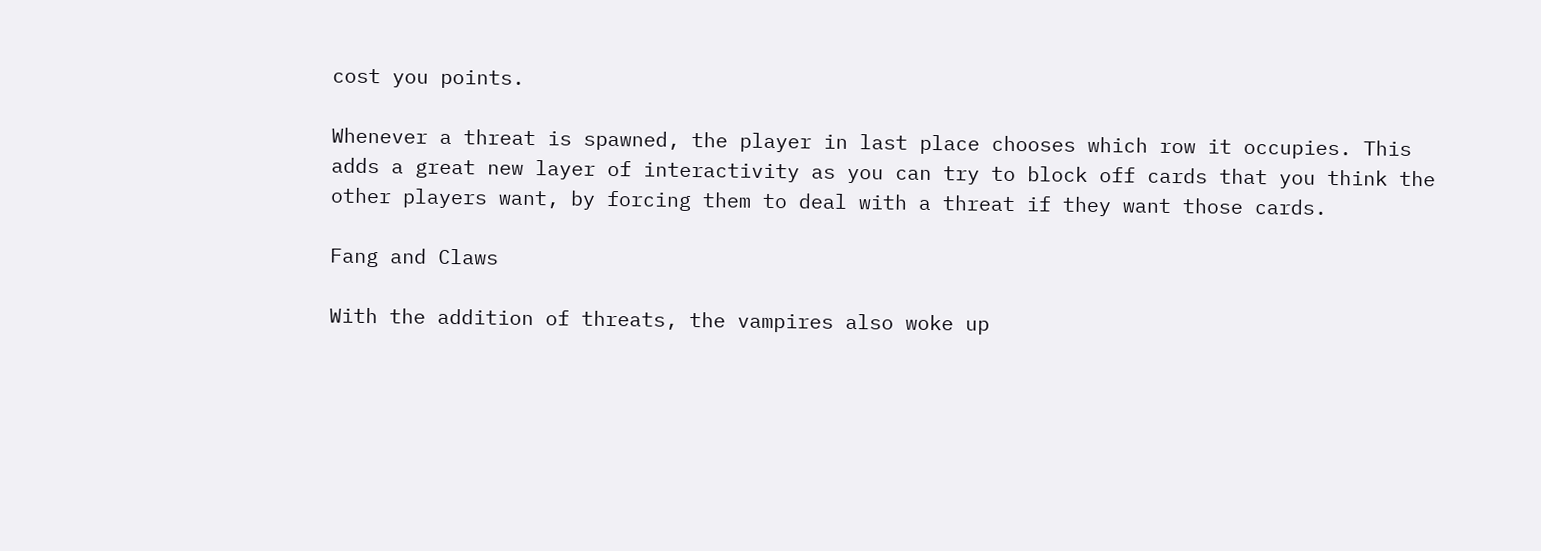cost you points.

Whenever a threat is spawned, the player in last place chooses which row it occupies. This adds a great new layer of interactivity as you can try to block off cards that you think the other players want, by forcing them to deal with a threat if they want those cards.

Fang and Claws

With the addition of threats, the vampires also woke up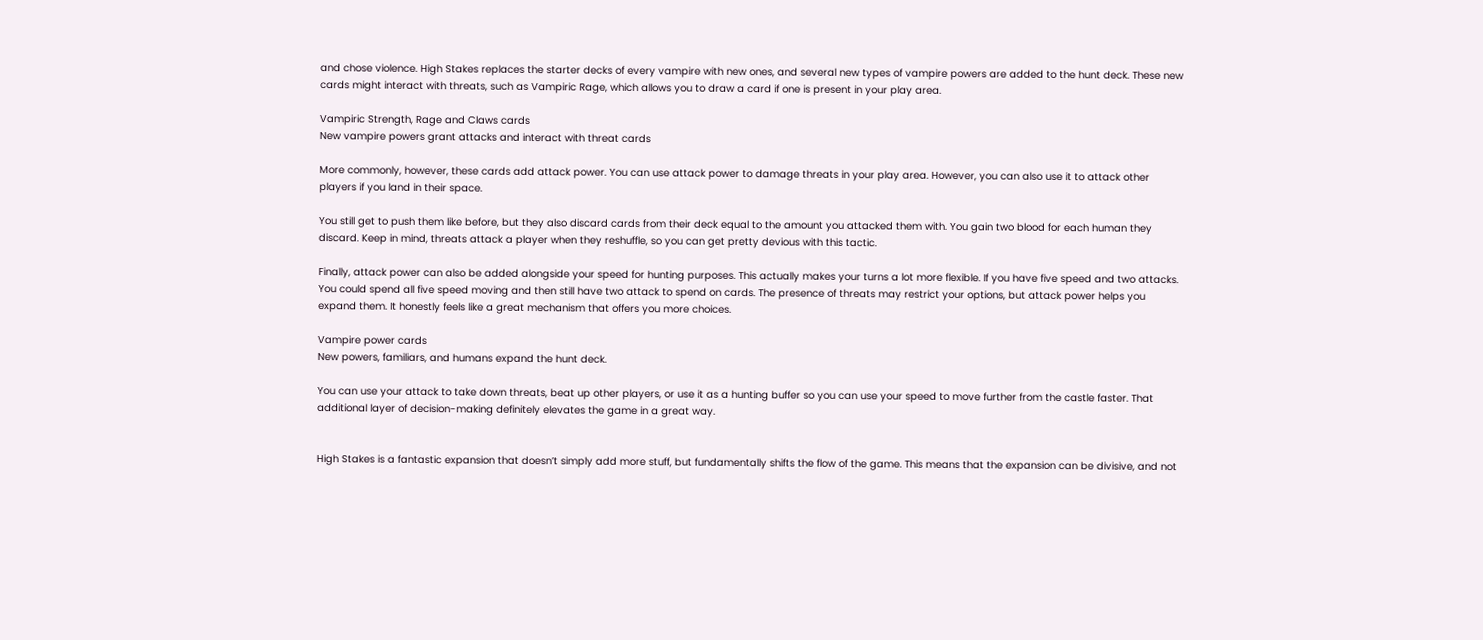and chose violence. High Stakes replaces the starter decks of every vampire with new ones, and several new types of vampire powers are added to the hunt deck. These new cards might interact with threats, such as Vampiric Rage, which allows you to draw a card if one is present in your play area.

Vampiric Strength, Rage and Claws cards
New vampire powers grant attacks and interact with threat cards

More commonly, however, these cards add attack power. You can use attack power to damage threats in your play area. However, you can also use it to attack other players if you land in their space.

You still get to push them like before, but they also discard cards from their deck equal to the amount you attacked them with. You gain two blood for each human they discard. Keep in mind, threats attack a player when they reshuffle, so you can get pretty devious with this tactic.

Finally, attack power can also be added alongside your speed for hunting purposes. This actually makes your turns a lot more flexible. If you have five speed and two attacks. You could spend all five speed moving and then still have two attack to spend on cards. The presence of threats may restrict your options, but attack power helps you expand them. It honestly feels like a great mechanism that offers you more choices.

Vampire power cards
New powers, familiars, and humans expand the hunt deck.

You can use your attack to take down threats, beat up other players, or use it as a hunting buffer so you can use your speed to move further from the castle faster. That additional layer of decision-making definitely elevates the game in a great way.


High Stakes is a fantastic expansion that doesn’t simply add more stuff, but fundamentally shifts the flow of the game. This means that the expansion can be divisive, and not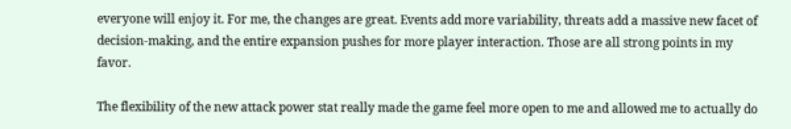everyone will enjoy it. For me, the changes are great. Events add more variability, threats add a massive new facet of decision-making, and the entire expansion pushes for more player interaction. Those are all strong points in my favor.

The flexibility of the new attack power stat really made the game feel more open to me and allowed me to actually do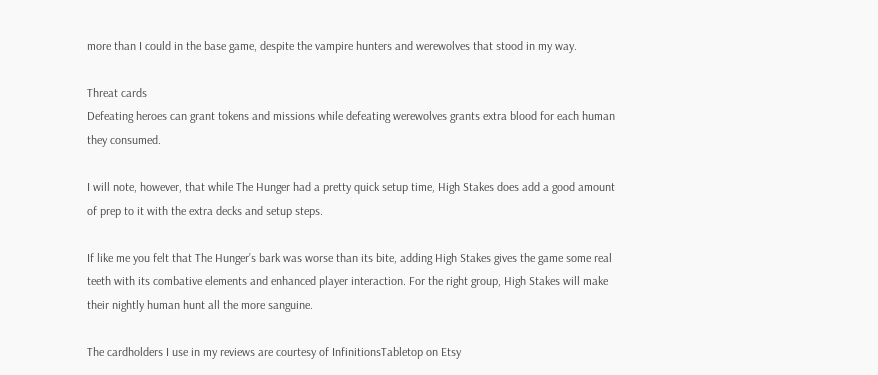more than I could in the base game, despite the vampire hunters and werewolves that stood in my way.

Threat cards
Defeating heroes can grant tokens and missions while defeating werewolves grants extra blood for each human they consumed.

I will note, however, that while The Hunger had a pretty quick setup time, High Stakes does add a good amount of prep to it with the extra decks and setup steps.

If like me you felt that The Hunger’s bark was worse than its bite, adding High Stakes gives the game some real teeth with its combative elements and enhanced player interaction. For the right group, High Stakes will make their nightly human hunt all the more sanguine.

The cardholders I use in my reviews are courtesy of InfinitionsTabletop on Etsy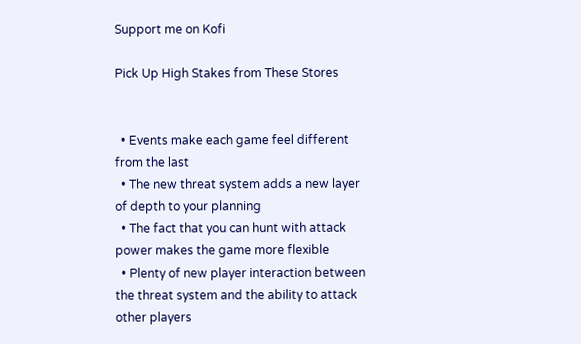Support me on Kofi

Pick Up High Stakes from These Stores


  • Events make each game feel different from the last
  • The new threat system adds a new layer of depth to your planning
  • The fact that you can hunt with attack power makes the game more flexible
  • Plenty of new player interaction between the threat system and the ability to attack other players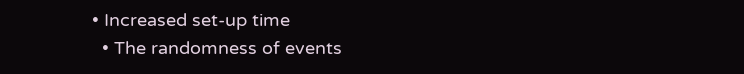• Increased set-up time
  • The randomness of events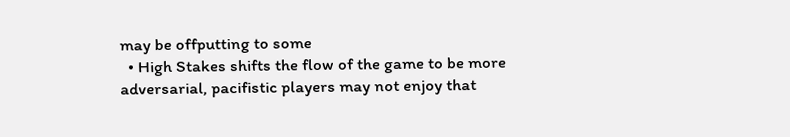may be offputting to some
  • High Stakes shifts the flow of the game to be more adversarial, pacifistic players may not enjoy that